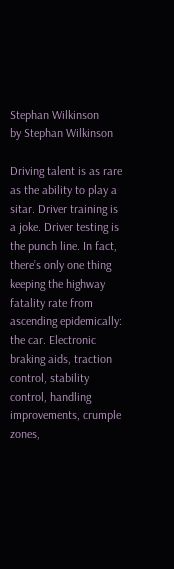Stephan Wilkinson
by Stephan Wilkinson

Driving talent is as rare as the ability to play a sitar. Driver training is a joke. Driver testing is the punch line. In fact, there’s only one thing keeping the highway fatality rate from ascending epidemically: the car. Electronic braking aids, traction control, stability control, handling improvements, crumple zones,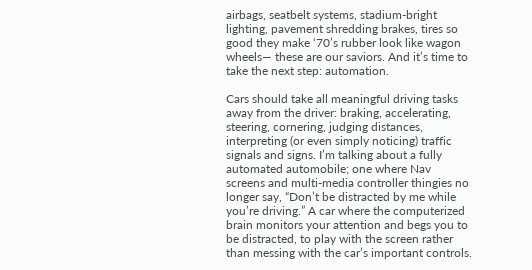airbags, seatbelt systems, stadium-bright lighting, pavement shredding brakes, tires so good they make ‘70’s rubber look like wagon wheels— these are our saviors. And it’s time to take the next step: automation.

Cars should take all meaningful driving tasks away from the driver: braking, accelerating, steering, cornering, judging distances, interpreting (or even simply noticing) traffic signals and signs. I’m talking about a fully automated automobile; one where Nav screens and multi-media controller thingies no longer say, “Don’t be distracted by me while you’re driving.” A car where the computerized brain monitors your attention and begs you to be distracted, to play with the screen rather than messing with the car’s important controls.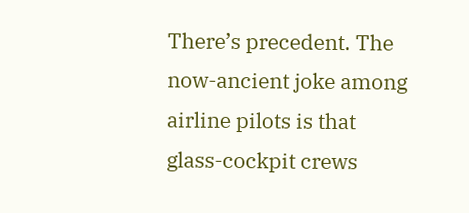There’s precedent. The now-ancient joke among airline pilots is that glass-cockpit crews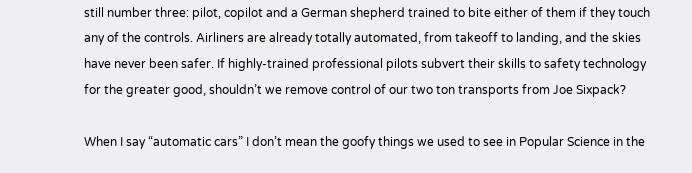still number three: pilot, copilot and a German shepherd trained to bite either of them if they touch any of the controls. Airliners are already totally automated, from takeoff to landing, and the skies have never been safer. If highly-trained professional pilots subvert their skills to safety technology for the greater good, shouldn’t we remove control of our two ton transports from Joe Sixpack?

When I say “automatic cars” I don’t mean the goofy things we used to see in Popular Science in the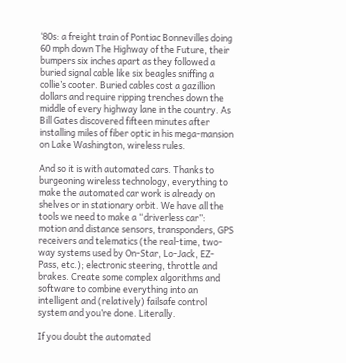‘80s: a freight train of Pontiac Bonnevilles doing 60 mph down The Highway of the Future, their bumpers six inches apart as they followed a buried signal cable like six beagles sniffing a collie’s cooter. Buried cables cost a gazillion dollars and require ripping trenches down the middle of every highway lane in the country. As Bill Gates discovered fifteen minutes after installing miles of fiber optic in his mega-mansion on Lake Washington, wireless rules.

And so it is with automated cars. Thanks to burgeoning wireless technology, everything to make the automated car work is already on shelves or in stationary orbit. We have all the tools we need to make a “driverless car”: motion and distance sensors, transponders, GPS receivers and telematics (the real-time, two-way systems used by On-Star, Lo-Jack, EZ-Pass, etc.); electronic steering, throttle and brakes. Create some complex algorithms and software to combine everything into an intelligent and (relatively) failsafe control system and you’re done. Literally.

If you doubt the automated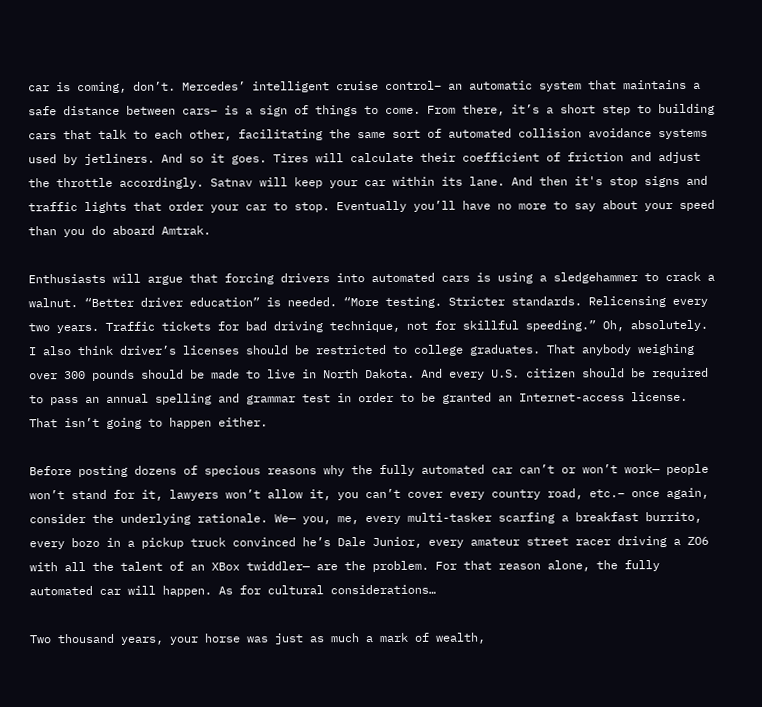car is coming, don’t. Mercedes’ intelligent cruise control– an automatic system that maintains a safe distance between cars– is a sign of things to come. From there, it’s a short step to building cars that talk to each other, facilitating the same sort of automated collision avoidance systems used by jetliners. And so it goes. Tires will calculate their coefficient of friction and adjust the throttle accordingly. Satnav will keep your car within its lane. And then it's stop signs and traffic lights that order your car to stop. Eventually you’ll have no more to say about your speed than you do aboard Amtrak.

Enthusiasts will argue that forcing drivers into automated cars is using a sledgehammer to crack a walnut. “Better driver education” is needed. “More testing. Stricter standards. Relicensing every two years. Traffic tickets for bad driving technique, not for skillful speeding.” Oh, absolutely. I also think driver’s licenses should be restricted to college graduates. That anybody weighing over 300 pounds should be made to live in North Dakota. And every U.S. citizen should be required to pass an annual spelling and grammar test in order to be granted an Internet-access license. That isn’t going to happen either.

Before posting dozens of specious reasons why the fully automated car can’t or won’t work— people won’t stand for it, lawyers won’t allow it, you can’t cover every country road, etc.– once again, consider the underlying rationale. We— you, me, every multi-tasker scarfing a breakfast burrito, every bozo in a pickup truck convinced he’s Dale Junior, every amateur street racer driving a ZO6 with all the talent of an XBox twiddler— are the problem. For that reason alone, the fully automated car will happen. As for cultural considerations…

Two thousand years, your horse was just as much a mark of wealth,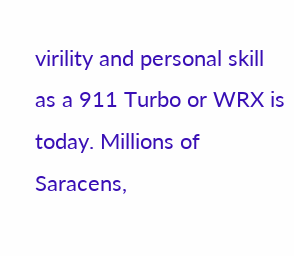virility and personal skill as a 911 Turbo or WRX is today. Millions of Saracens,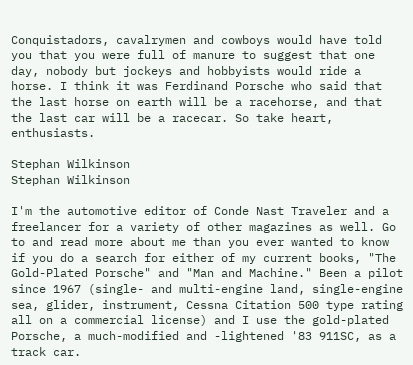Conquistadors, cavalrymen and cowboys would have told you that you were full of manure to suggest that one day, nobody but jockeys and hobbyists would ride a horse. I think it was Ferdinand Porsche who said that the last horse on earth will be a racehorse, and that the last car will be a racecar. So take heart, enthusiasts.

Stephan Wilkinson
Stephan Wilkinson

I'm the automotive editor of Conde Nast Traveler and a freelancer for a variety of other magazines as well. Go to and read more about me than you ever wanted to know if you do a search for either of my current books, "The Gold-Plated Porsche" and "Man and Machine." Been a pilot since 1967 (single- and multi-engine land, single-engine sea, glider, instrument, Cessna Citation 500 type rating all on a commercial license) and I use the gold-plated Porsche, a much-modified and -lightened '83 911SC, as a track car.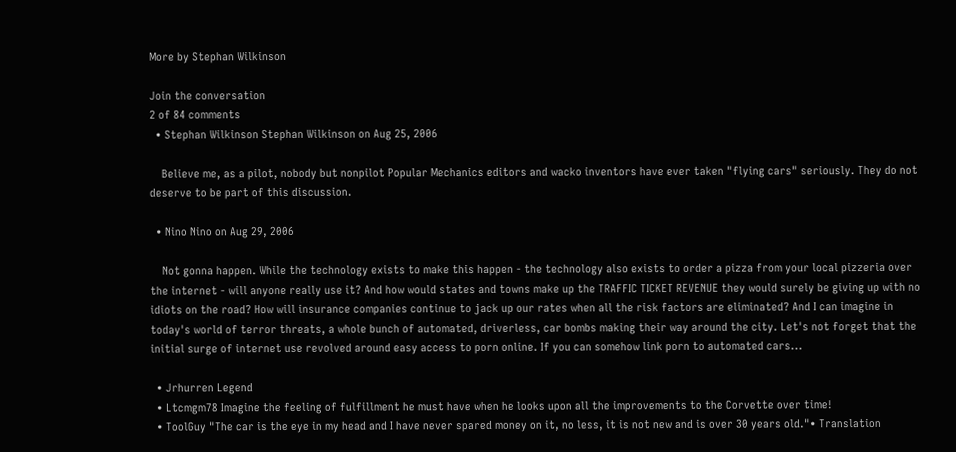More by Stephan Wilkinson

Join the conversation
2 of 84 comments
  • Stephan Wilkinson Stephan Wilkinson on Aug 25, 2006

    Believe me, as a pilot, nobody but nonpilot Popular Mechanics editors and wacko inventors have ever taken "flying cars" seriously. They do not deserve to be part of this discussion.

  • Nino Nino on Aug 29, 2006

    Not gonna happen. While the technology exists to make this happen - the technology also exists to order a pizza from your local pizzeria over the internet - will anyone really use it? And how would states and towns make up the TRAFFIC TICKET REVENUE they would surely be giving up with no idiots on the road? How will insurance companies continue to jack up our rates when all the risk factors are eliminated? And I can imagine in today's world of terror threats, a whole bunch of automated, driverless, car bombs making their way around the city. Let's not forget that the initial surge of internet use revolved around easy access to porn online. If you can somehow link porn to automated cars...

  • Jrhurren Legend
  • Ltcmgm78 Imagine the feeling of fulfillment he must have when he looks upon all the improvements to the Corvette over time!
  • ToolGuy "The car is the eye in my head and I have never spared money on it, no less, it is not new and is over 30 years old."• Translation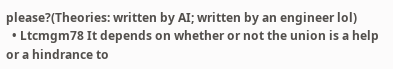please?(Theories: written by AI; written by an engineer lol)
  • Ltcmgm78 It depends on whether or not the union is a help or a hindrance to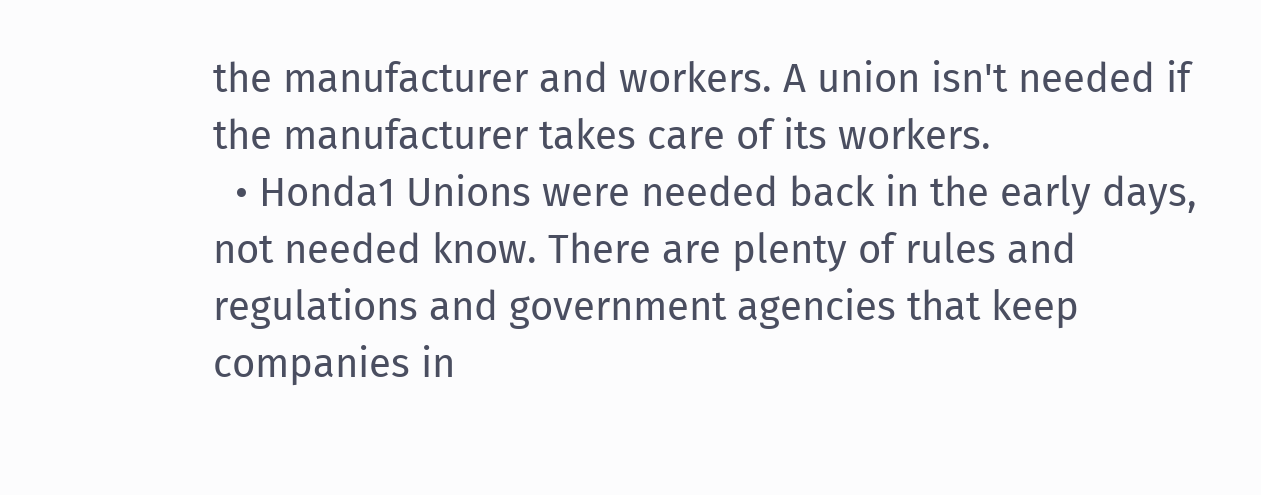the manufacturer and workers. A union isn't needed if the manufacturer takes care of its workers.
  • Honda1 Unions were needed back in the early days, not needed know. There are plenty of rules and regulations and government agencies that keep companies in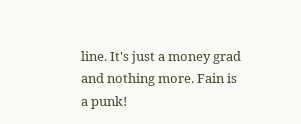line. It's just a money grad and nothing more. Fain is a punk!